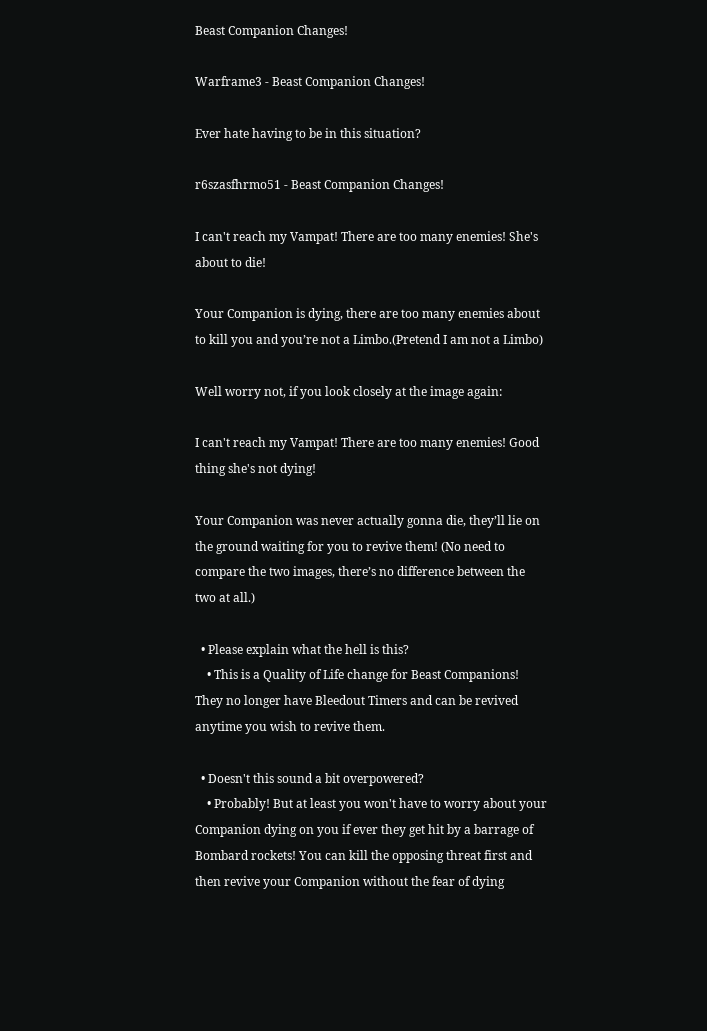Beast Companion Changes!

Warframe3 - Beast Companion Changes!

Ever hate having to be in this situation?

r6szasfhrmo51 - Beast Companion Changes!

I can't reach my Vampat! There are too many enemies! She's about to die!

Your Companion is dying, there are too many enemies about to kill you and you’re not a Limbo.(Pretend I am not a Limbo)

Well worry not, if you look closely at the image again:

I can't reach my Vampat! There are too many enemies! Good thing she's not dying!

Your Companion was never actually gonna die, they’ll lie on the ground waiting for you to revive them! (No need to compare the two images, there’s no difference between the two at all.)

  • Please explain what the hell is this?
    • This is a Quality of Life change for Beast Companions! They no longer have Bleedout Timers and can be revived anytime you wish to revive them.

  • Doesn't this sound a bit overpowered?
    • Probably! But at least you won't have to worry about your Companion dying on you if ever they get hit by a barrage of Bombard rockets! You can kill the opposing threat first and then revive your Companion without the fear of dying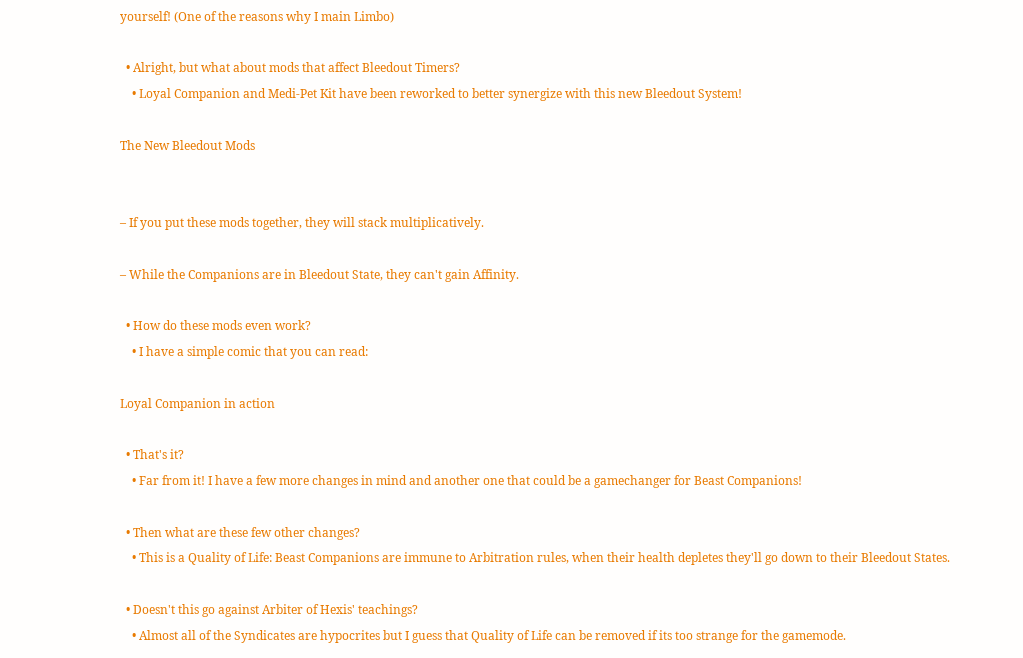yourself! (One of the reasons why I main Limbo)

  • Alright, but what about mods that affect Bleedout Timers?
    • Loyal Companion and Medi-Pet Kit have been reworked to better synergize with this new Bleedout System!

The New Bleedout Mods


– If you put these mods together, they will stack multiplicatively.

– While the Companions are in Bleedout State, they can't gain Affinity.

  • How do these mods even work?
    • I have a simple comic that you can read:

Loyal Companion in action

  • That's it?
    • Far from it! I have a few more changes in mind and another one that could be a gamechanger for Beast Companions!

  • Then what are these few other changes?
    • This is a Quality of Life: Beast Companions are immune to Arbitration rules, when their health depletes they'll go down to their Bleedout States.

  • Doesn't this go against Arbiter of Hexis' teachings?
    • Almost all of the Syndicates are hypocrites but I guess that Quality of Life can be removed if its too strange for the gamemode.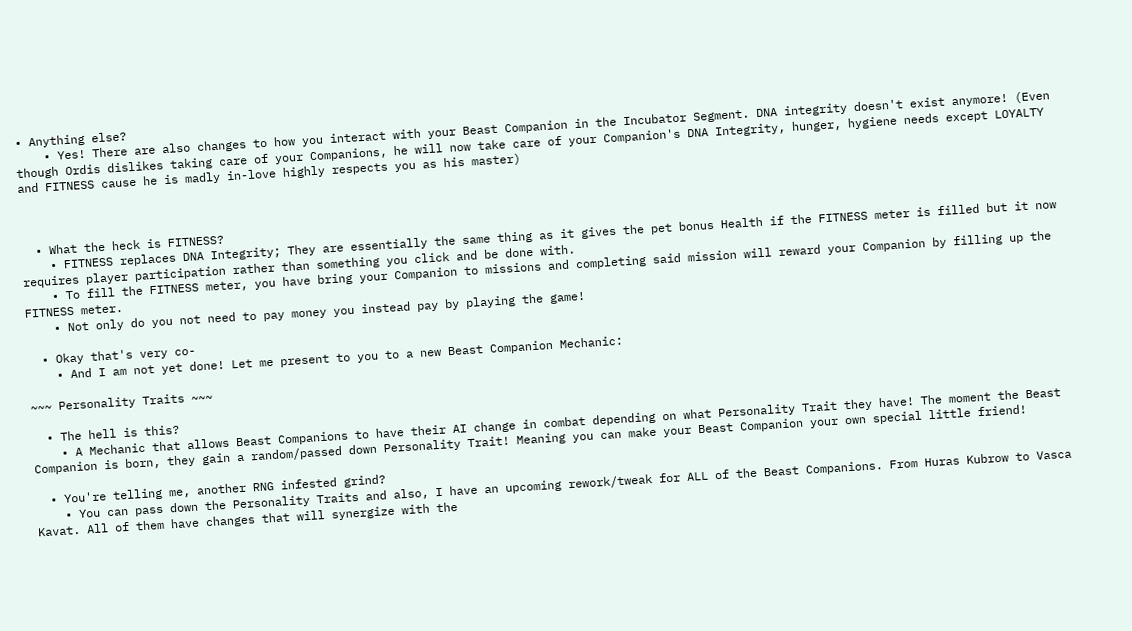• Anything else?
    • Yes! There are also changes to how you interact with your Beast Companion in the Incubator Segment. DNA integrity doesn't exist anymore! (Even though Ordis dislikes taking care of your Companions, he will now take care of your Companion's DNA Integrity, hunger, hygiene needs except LOYALTY and FITNESS cause he is madly in-love highly respects you as his master)



  • What the heck is FITNESS?
    • FITNESS replaces DNA Integrity; They are essentially the same thing as it gives the pet bonus Health if the FITNESS meter is filled but it now requires player participation rather than something you click and be done with.
    • To fill the FITNESS meter, you have bring your Companion to missions and completing said mission will reward your Companion by filling up the FITNESS meter.
    • Not only do you not need to pay money you instead pay by playing the game!

  • Okay that's very co-
    • And I am not yet done! Let me present to you to a new Beast Companion Mechanic:

~~~ Personality Traits ~~~

  • The hell is this?
    • A Mechanic that allows Beast Companions to have their AI change in combat depending on what Personality Trait they have! The moment the Beast Companion is born, they gain a random/passed down Personality Trait! Meaning you can make your Beast Companion your own special little friend!

  • You're telling me, another RNG infested grind?
    • You can pass down the Personality Traits and also, I have an upcoming rework/tweak for ALL of the Beast Companions. From Huras Kubrow to Vasca Kavat. All of them have changes that will synergize with the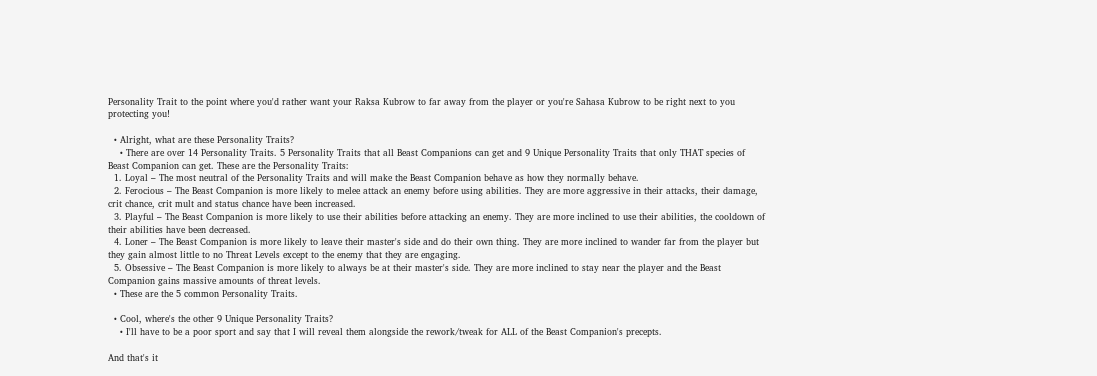Personality Trait to the point where you'd rather want your Raksa Kubrow to far away from the player or you're Sahasa Kubrow to be right next to you protecting you!

  • Alright, what are these Personality Traits?
    • There are over 14 Personality Traits. 5 Personality Traits that all Beast Companions can get and 9 Unique Personality Traits that only THAT species of Beast Companion can get. These are the Personality Traits:
  1. Loyal – The most neutral of the Personality Traits and will make the Beast Companion behave as how they normally behave.
  2. Ferocious – The Beast Companion is more likely to melee attack an enemy before using abilities. They are more aggressive in their attacks, their damage, crit chance, crit mult and status chance have been increased.
  3. Playful – The Beast Companion is more likely to use their abilities before attacking an enemy. They are more inclined to use their abilities, the cooldown of their abilities have been decreased.
  4. Loner – The Beast Companion is more likely to leave their master's side and do their own thing. They are more inclined to wander far from the player but they gain almost little to no Threat Levels except to the enemy that they are engaging.
  5. Obsessive – The Beast Companion is more likely to always be at their master's side. They are more inclined to stay near the player and the Beast Companion gains massive amounts of threat levels.
  • These are the 5 common Personality Traits.

  • Cool, where's the other 9 Unique Personality Traits?
    • I'll have to be a poor sport and say that I will reveal them alongside the rework/tweak for ALL of the Beast Companion's precepts.

And that's it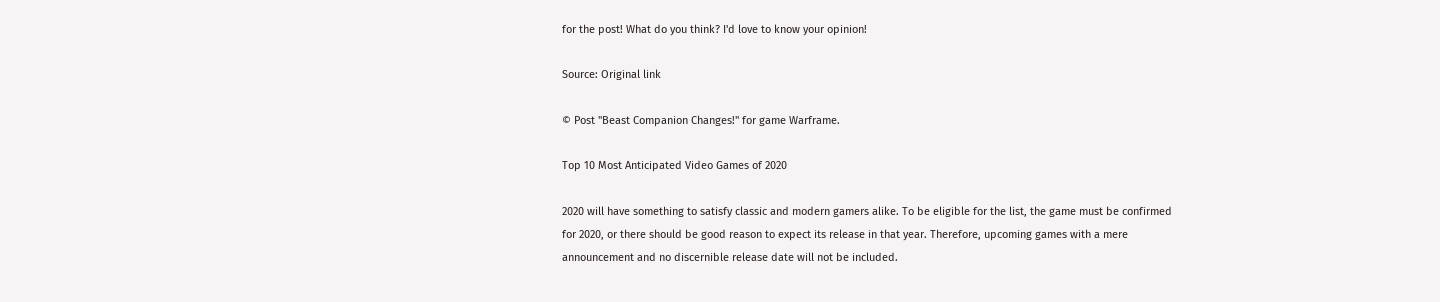for the post! What do you think? I'd love to know your opinion!

Source: Original link

© Post "Beast Companion Changes!" for game Warframe.

Top 10 Most Anticipated Video Games of 2020

2020 will have something to satisfy classic and modern gamers alike. To be eligible for the list, the game must be confirmed for 2020, or there should be good reason to expect its release in that year. Therefore, upcoming games with a mere announcement and no discernible release date will not be included.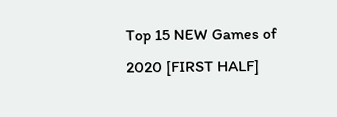Top 15 NEW Games of 2020 [FIRST HALF]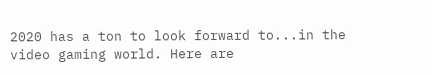2020 has a ton to look forward to...in the video gaming world. Here are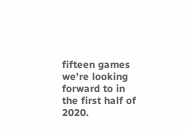fifteen games we're looking forward to in the first half of 2020.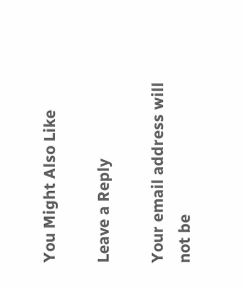You Might Also Like

Leave a Reply

Your email address will not be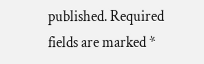published. Required fields are marked *